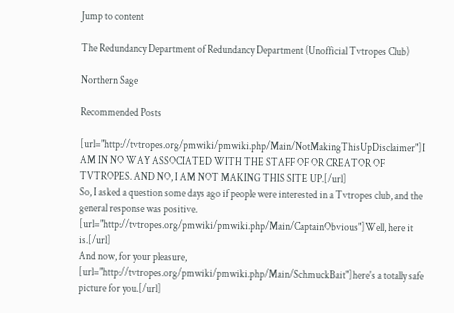Jump to content

The Redundancy Department of Redundancy Department (Unofficial Tvtropes Club)

Northern Sage

Recommended Posts

[url="http://tvtropes.org/pmwiki/pmwiki.php/Main/NotMakingThisUpDisclaimer"]I AM IN NO WAY ASSOCIATED WITH THE STAFF OF OR CREATOR OF TVTROPES. AND NO, I AM NOT MAKING THIS SITE UP.[/url]
So, I asked a question some days ago if people were interested in a Tvtropes club, and the general response was positive. [url="http://tvtropes.org/pmwiki/pmwiki.php/Main/CaptainObvious"]Well, here it is.[/url]
And now, for your pleasure, [url="http://tvtropes.org/pmwiki/pmwiki.php/Main/SchmuckBait"]here's a totally safe picture for you.[/url]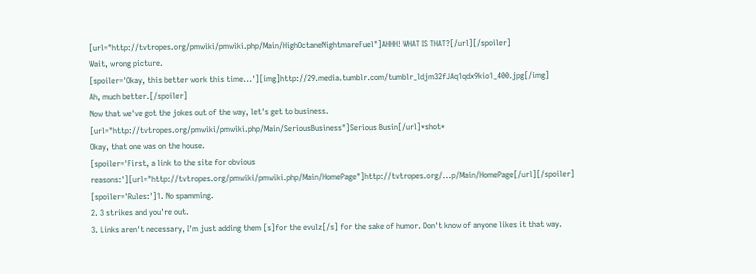[url="http://tvtropes.org/pmwiki/pmwiki.php/Main/HighOctaneNightmareFuel"]AHHH! WHAT IS THAT?[/url][/spoiler]
Wait, wrong picture.
[spoiler='Okay, this better work this time...'][img]http://29.media.tumblr.com/tumblr_ldjm32fJAq1qdx9kio1_400.jpg[/img]
Ah, much better.[/spoiler]
Now that we've got the jokes out of the way, let's get to business. [url="http://tvtropes.org/pmwiki/pmwiki.php/Main/SeriousBusiness"]Serious Busin[/url]*shot*
Okay, that one was on the house.
[spoiler='First, a link to the site for obvious reasons:'][url="http://tvtropes.org/pmwiki/pmwiki.php/Main/HomePage"]http://tvtropes.org/...p/Main/HomePage[/url][/spoiler]
[spoiler='Rules:']1. No spamming.
2. 3 strikes and you're out.
3. Links aren't necessary, I'm just adding them [s]for the evulz[/s] for the sake of humor. Don't know of anyone likes it that way.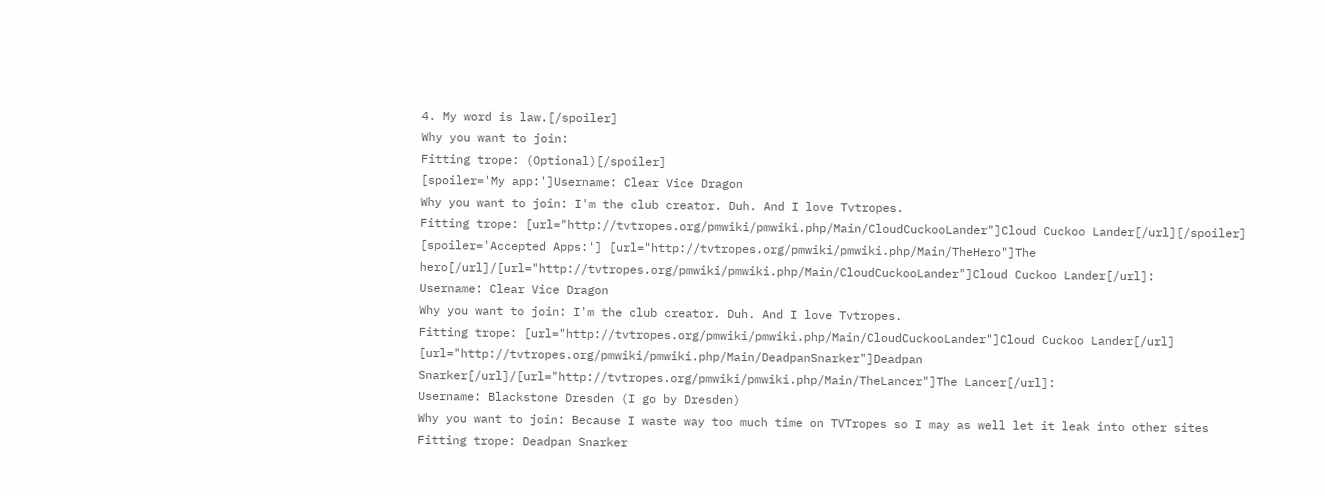4. My word is law.[/spoiler]
Why you want to join:
Fitting trope: (Optional)[/spoiler]
[spoiler='My app:']Username: Clear Vice Dragon
Why you want to join: I'm the club creator. Duh. And I love Tvtropes.
Fitting trope: [url="http://tvtropes.org/pmwiki/pmwiki.php/Main/CloudCuckooLander"]Cloud Cuckoo Lander[/url][/spoiler]
[spoiler='Accepted Apps:'] [url="http://tvtropes.org/pmwiki/pmwiki.php/Main/TheHero"]The hero[/url]/[url="http://tvtropes.org/pmwiki/pmwiki.php/Main/CloudCuckooLander"]Cloud Cuckoo Lander[/url]:
Username: Clear Vice Dragon
Why you want to join: I'm the club creator. Duh. And I love Tvtropes.
Fitting trope: [url="http://tvtropes.org/pmwiki/pmwiki.php/Main/CloudCuckooLander"]Cloud Cuckoo Lander[/url]
[url="http://tvtropes.org/pmwiki/pmwiki.php/Main/DeadpanSnarker"]Deadpan Snarker[/url]/[url="http://tvtropes.org/pmwiki/pmwiki.php/Main/TheLancer"]The Lancer[/url]:
Username: Blackstone Dresden (I go by Dresden)
Why you want to join: Because I waste way too much time on TVTropes so I may as well let it leak into other sites
Fitting trope: Deadpan Snarker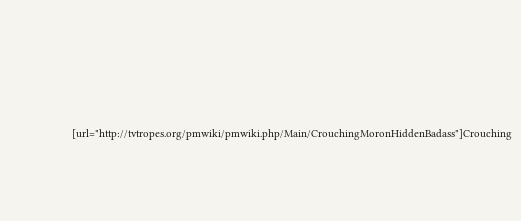[url="http://tvtropes.org/pmwiki/pmwiki.php/Main/CrouchingMoronHiddenBadass"]Crouching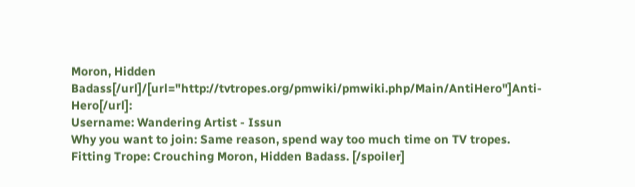Moron, Hidden Badass[/url]/[url="http://tvtropes.org/pmwiki/pmwiki.php/Main/AntiHero"]Anti-Hero[/url]:
Username: Wandering Artist - Issun
Why you want to join: Same reason, spend way too much time on TV tropes.
Fitting Trope: Crouching Moron, Hidden Badass. [/spoiler]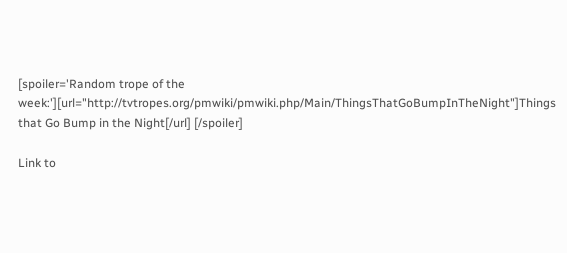[spoiler='Random trope of the week:'][url="http://tvtropes.org/pmwiki/pmwiki.php/Main/ThingsThatGoBumpInTheNight"]Things that Go Bump in the Night[/url] [/spoiler]

Link to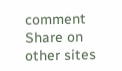comment
Share on other sites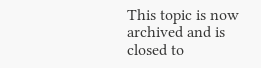This topic is now archived and is closed to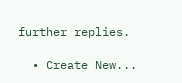further replies.

  • Create New...